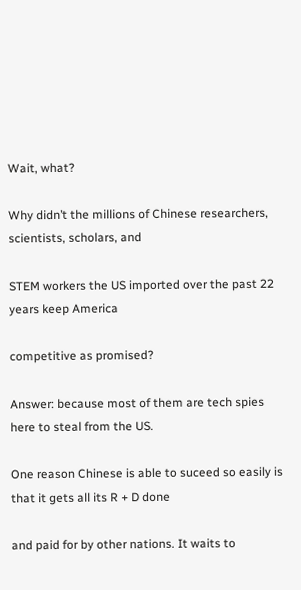Wait, what?

Why didn’t the millions of Chinese researchers, scientists, scholars, and

STEM workers the US imported over the past 22 years keep America

competitive as promised?

Answer: because most of them are tech spies here to steal from the US.

One reason Chinese is able to suceed so easily is that it gets all its R + D done

and paid for by other nations. It waits to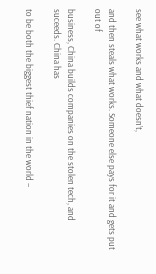see what works and what doesn’t,

and then steals what works. Someone else pays for it and gets put out of

business, China builds companies on the stolen tech, and suceeds. China has

to be both the biggest thief nation in the world –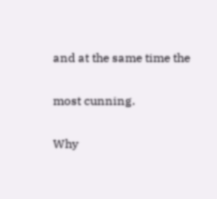and at the same time the

most cunning.

Why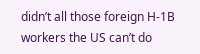didn’t all those foreign H-1B workers the US can’t do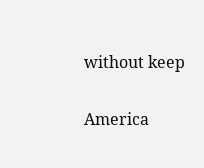without keep

America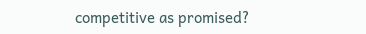competitive as promised?